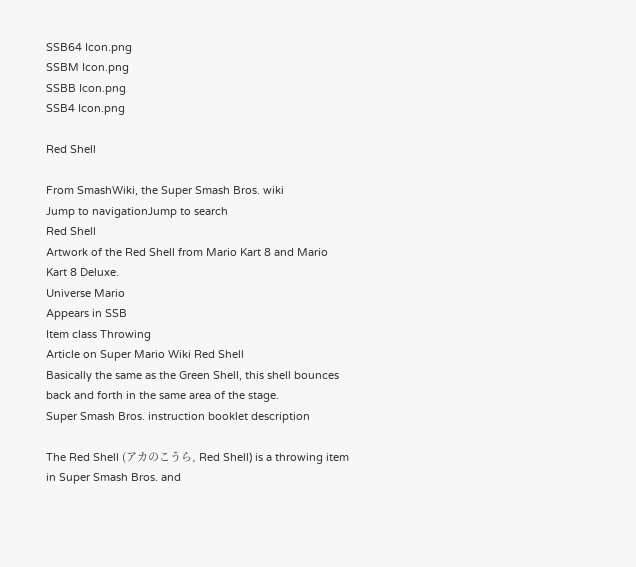SSB64 Icon.png
SSBM Icon.png
SSBB Icon.png
SSB4 Icon.png

Red Shell

From SmashWiki, the Super Smash Bros. wiki
Jump to navigationJump to search
Red Shell
Artwork of the Red Shell from Mario Kart 8 and Mario Kart 8 Deluxe.
Universe Mario
Appears in SSB
Item class Throwing
Article on Super Mario Wiki Red Shell
Basically the same as the Green Shell, this shell bounces back and forth in the same area of the stage.
Super Smash Bros. instruction booklet description

The Red Shell (アカのこうら, Red Shell) is a throwing item in Super Smash Bros. and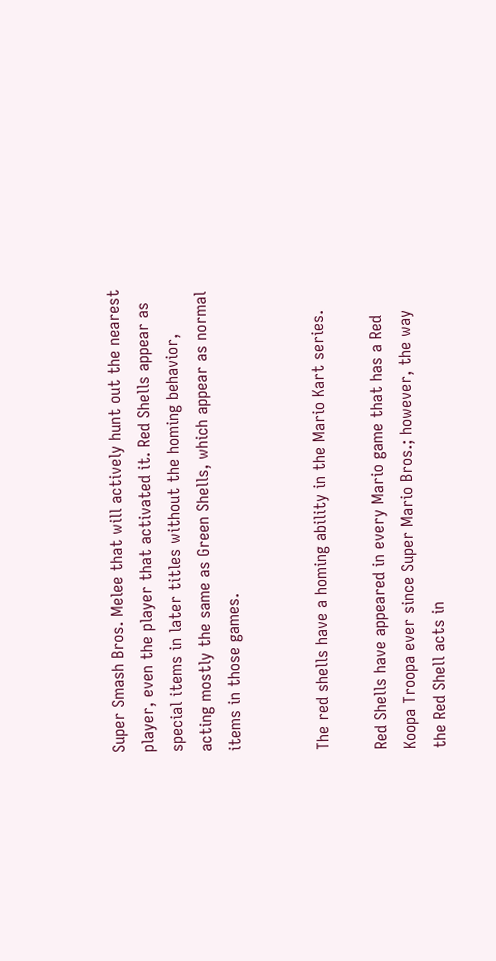Super Smash Bros. Melee that will actively hunt out the nearest player, even the player that activated it. Red Shells appear as special items in later titles without the homing behavior, acting mostly the same as Green Shells, which appear as normal items in those games.


The red shells have a homing ability in the Mario Kart series.

Red Shells have appeared in every Mario game that has a Red Koopa Troopa ever since Super Mario Bros.; however, the way the Red Shell acts in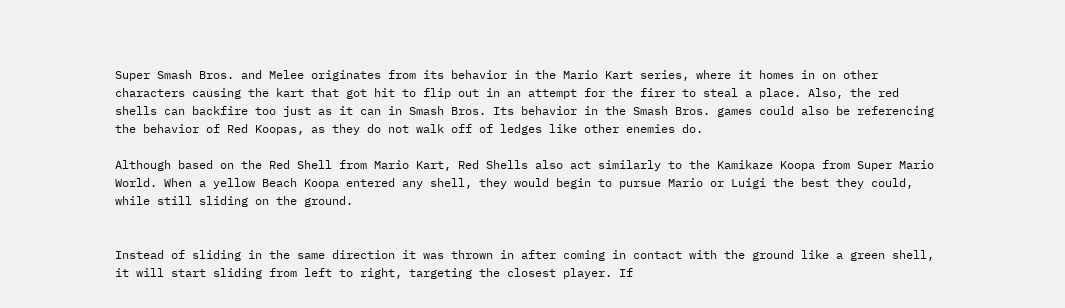Super Smash Bros. and Melee originates from its behavior in the Mario Kart series, where it homes in on other characters causing the kart that got hit to flip out in an attempt for the firer to steal a place. Also, the red shells can backfire too just as it can in Smash Bros. Its behavior in the Smash Bros. games could also be referencing the behavior of Red Koopas, as they do not walk off of ledges like other enemies do.

Although based on the Red Shell from Mario Kart, Red Shells also act similarly to the Kamikaze Koopa from Super Mario World. When a yellow Beach Koopa entered any shell, they would begin to pursue Mario or Luigi the best they could, while still sliding on the ground.


Instead of sliding in the same direction it was thrown in after coming in contact with the ground like a green shell, it will start sliding from left to right, targeting the closest player. If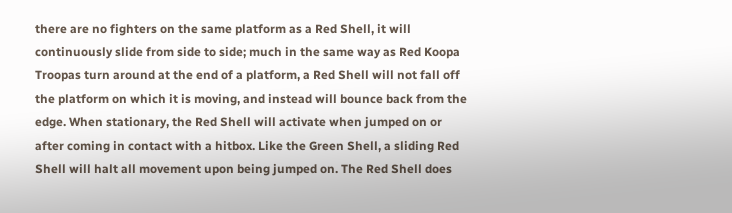there are no fighters on the same platform as a Red Shell, it will continuously slide from side to side; much in the same way as Red Koopa Troopas turn around at the end of a platform, a Red Shell will not fall off the platform on which it is moving, and instead will bounce back from the edge. When stationary, the Red Shell will activate when jumped on or after coming in contact with a hitbox. Like the Green Shell, a sliding Red Shell will halt all movement upon being jumped on. The Red Shell does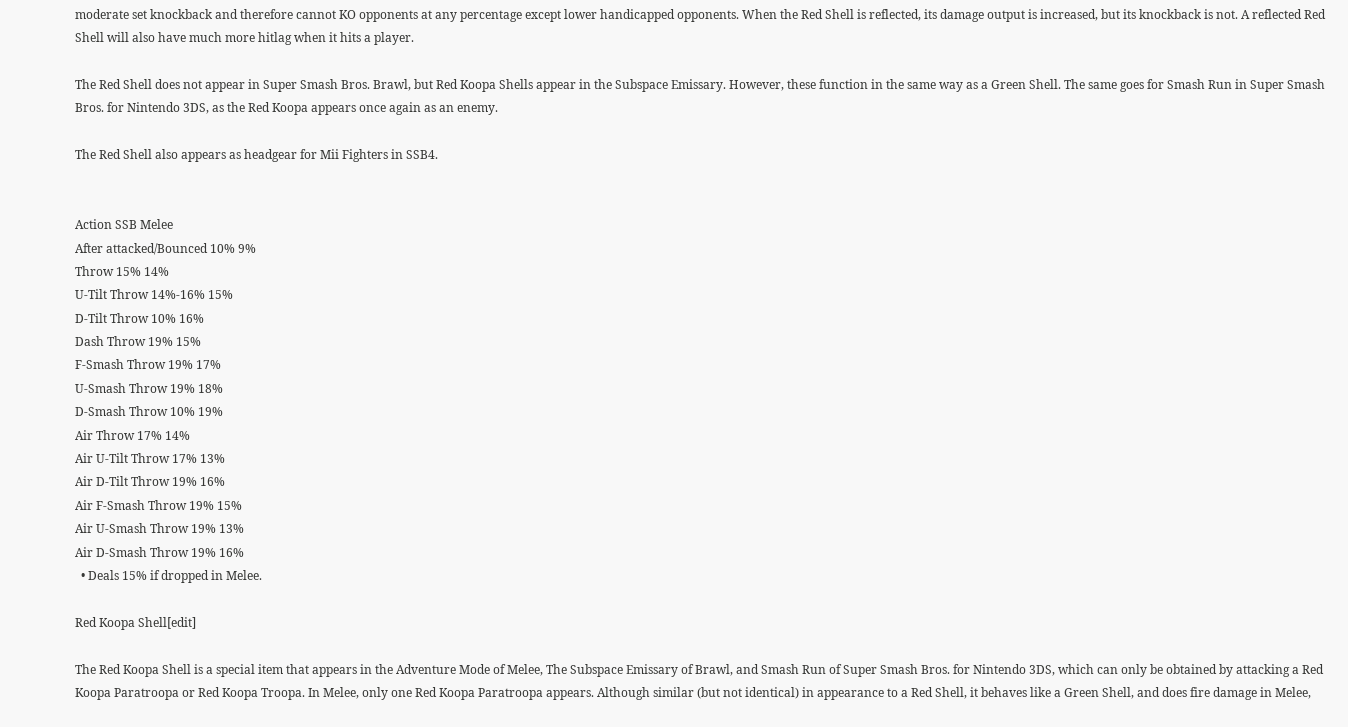moderate set knockback and therefore cannot KO opponents at any percentage except lower handicapped opponents. When the Red Shell is reflected, its damage output is increased, but its knockback is not. A reflected Red Shell will also have much more hitlag when it hits a player.

The Red Shell does not appear in Super Smash Bros. Brawl, but Red Koopa Shells appear in the Subspace Emissary. However, these function in the same way as a Green Shell. The same goes for Smash Run in Super Smash Bros. for Nintendo 3DS, as the Red Koopa appears once again as an enemy.

The Red Shell also appears as headgear for Mii Fighters in SSB4.


Action SSB Melee
After attacked/Bounced 10% 9%
Throw 15% 14%
U-Tilt Throw 14%-16% 15%
D-Tilt Throw 10% 16%
Dash Throw 19% 15%
F-Smash Throw 19% 17%
U-Smash Throw 19% 18%
D-Smash Throw 10% 19%
Air Throw 17% 14%
Air U-Tilt Throw 17% 13%
Air D-Tilt Throw 19% 16%
Air F-Smash Throw 19% 15%
Air U-Smash Throw 19% 13%
Air D-Smash Throw 19% 16%
  • Deals 15% if dropped in Melee.

Red Koopa Shell[edit]

The Red Koopa Shell is a special item that appears in the Adventure Mode of Melee, The Subspace Emissary of Brawl, and Smash Run of Super Smash Bros. for Nintendo 3DS, which can only be obtained by attacking a Red Koopa Paratroopa or Red Koopa Troopa. In Melee, only one Red Koopa Paratroopa appears. Although similar (but not identical) in appearance to a Red Shell, it behaves like a Green Shell, and does fire damage in Melee,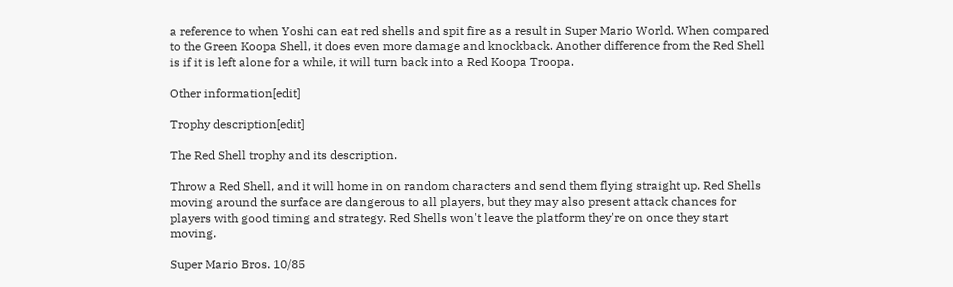a reference to when Yoshi can eat red shells and spit fire as a result in Super Mario World. When compared to the Green Koopa Shell, it does even more damage and knockback. Another difference from the Red Shell is if it is left alone for a while, it will turn back into a Red Koopa Troopa.

Other information[edit]

Trophy description[edit]

The Red Shell trophy and its description.

Throw a Red Shell, and it will home in on random characters and send them flying straight up. Red Shells moving around the surface are dangerous to all players, but they may also present attack chances for players with good timing and strategy. Red Shells won't leave the platform they're on once they start moving.

Super Mario Bros. 10/85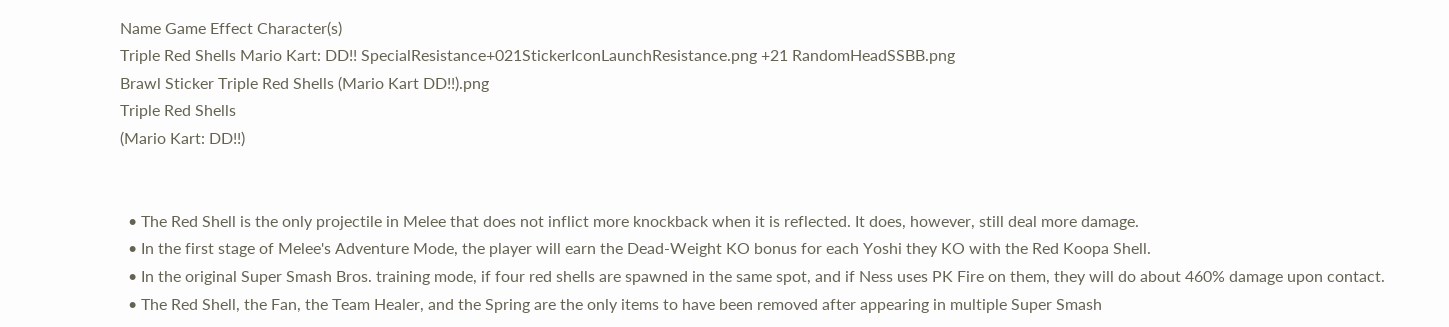Name Game Effect Character(s)
Triple Red Shells Mario Kart: DD!! SpecialResistance+021StickerIconLaunchResistance.png +21 RandomHeadSSBB.png
Brawl Sticker Triple Red Shells (Mario Kart DD!!).png
Triple Red Shells
(Mario Kart: DD!!)


  • The Red Shell is the only projectile in Melee that does not inflict more knockback when it is reflected. It does, however, still deal more damage.
  • In the first stage of Melee's Adventure Mode, the player will earn the Dead-Weight KO bonus for each Yoshi they KO with the Red Koopa Shell.
  • In the original Super Smash Bros. training mode, if four red shells are spawned in the same spot, and if Ness uses PK Fire on them, they will do about 460% damage upon contact.
  • The Red Shell, the Fan, the Team Healer, and the Spring are the only items to have been removed after appearing in multiple Super Smash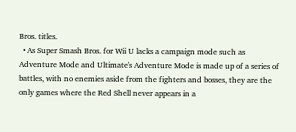Bros. titles.
  • As Super Smash Bros. for Wii U lacks a campaign mode such as Adventure Mode and Ultimate's Adventure Mode is made up of a series of battles, with no enemies aside from the fighters and bosses, they are the only games where the Red Shell never appears in a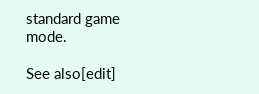standard game mode.

See also[edit]